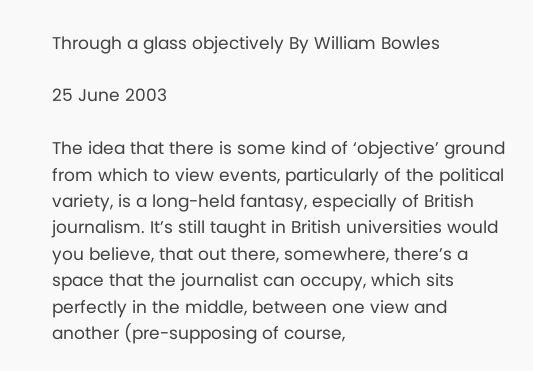Through a glass objectively By William Bowles

25 June 2003

The idea that there is some kind of ‘objective’ ground from which to view events, particularly of the political variety, is a long-held fantasy, especially of British journalism. It’s still taught in British universities would you believe, that out there, somewhere, there’s a space that the journalist can occupy, which sits perfectly in the middle, between one view and another (pre-supposing of course,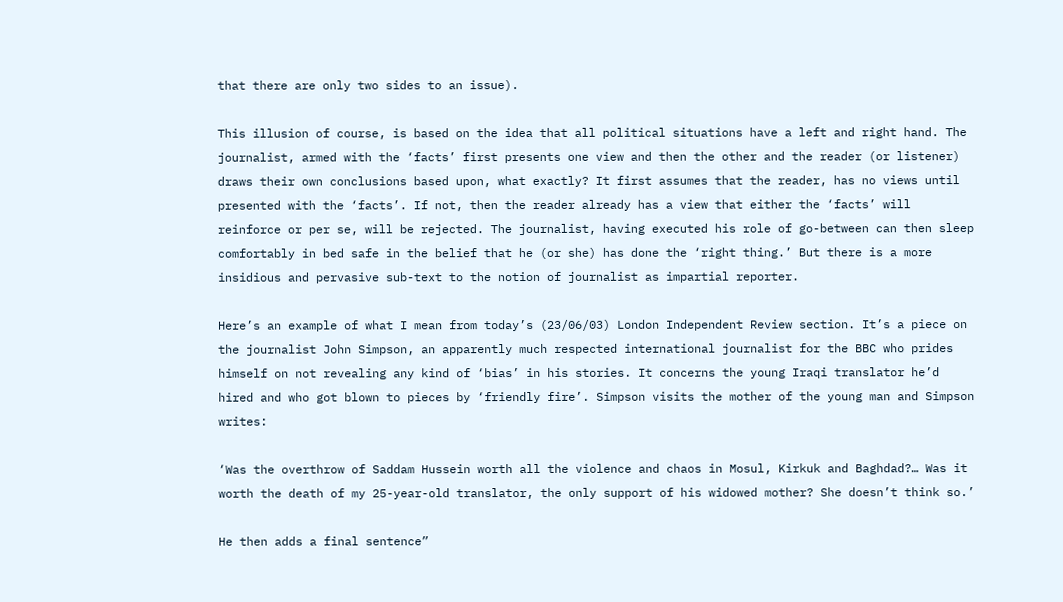that there are only two sides to an issue).

This illusion of course, is based on the idea that all political situations have a left and right hand. The journalist, armed with the ‘facts’ first presents one view and then the other and the reader (or listener) draws their own conclusions based upon, what exactly? It first assumes that the reader, has no views until presented with the ‘facts’. If not, then the reader already has a view that either the ‘facts’ will reinforce or per se, will be rejected. The journalist, having executed his role of go-between can then sleep comfortably in bed safe in the belief that he (or she) has done the ‘right thing.’ But there is a more insidious and pervasive sub-text to the notion of journalist as impartial reporter.

Here’s an example of what I mean from today’s (23/06/03) London Independent Review section. It’s a piece on the journalist John Simpson, an apparently much respected international journalist for the BBC who prides himself on not revealing any kind of ‘bias’ in his stories. It concerns the young Iraqi translator he’d hired and who got blown to pieces by ‘friendly fire’. Simpson visits the mother of the young man and Simpson writes:

‘Was the overthrow of Saddam Hussein worth all the violence and chaos in Mosul, Kirkuk and Baghdad?… Was it worth the death of my 25-year-old translator, the only support of his widowed mother? She doesn’t think so.’

He then adds a final sentence”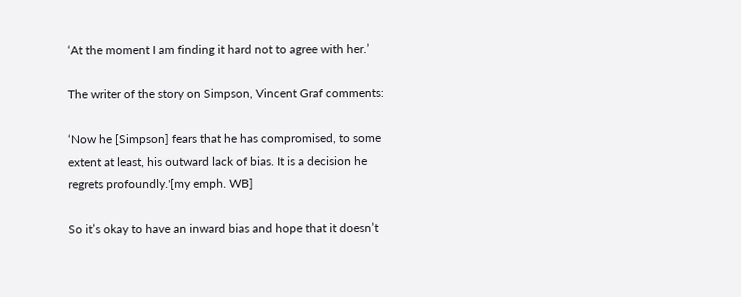‘At the moment I am finding it hard not to agree with her.’

The writer of the story on Simpson, Vincent Graf comments:

‘Now he [Simpson] fears that he has compromised, to some extent at least, his outward lack of bias. It is a decision he regrets profoundly.'[my emph. WB]

So it’s okay to have an inward bias and hope that it doesn’t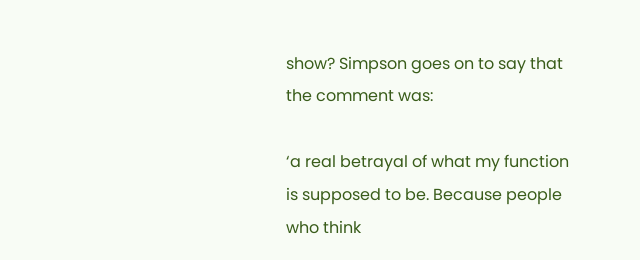show? Simpson goes on to say that the comment was:

‘a real betrayal of what my function is supposed to be. Because people who think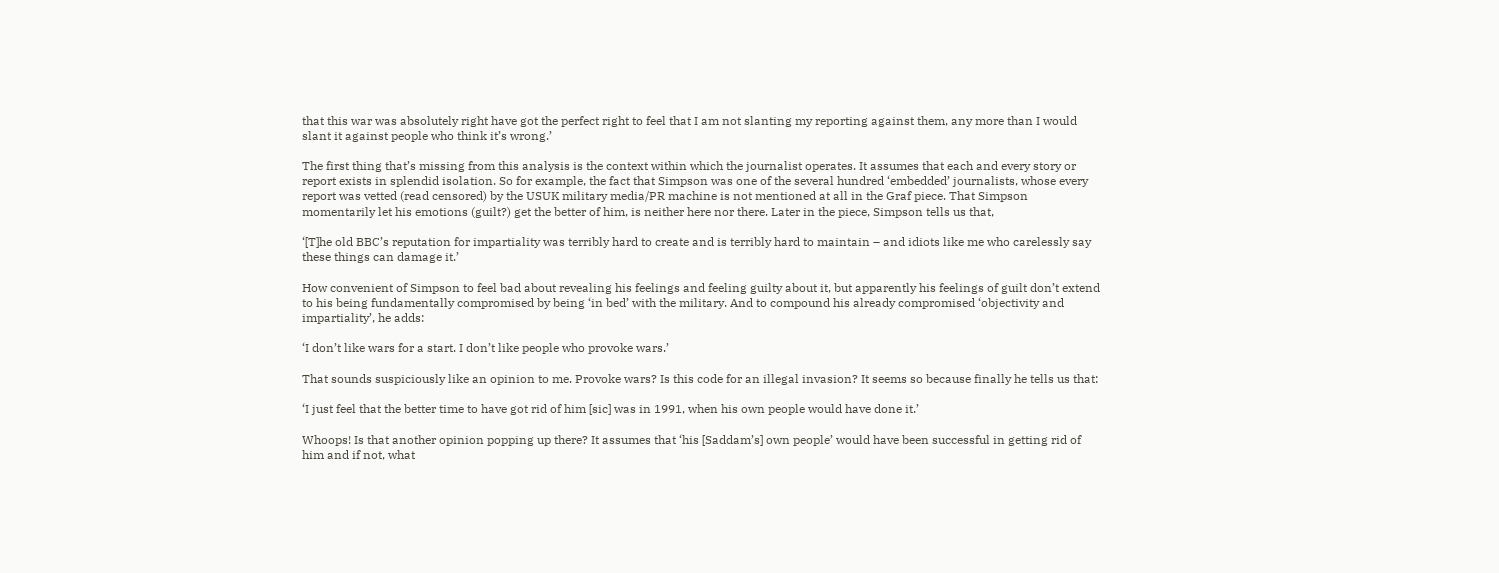that this war was absolutely right have got the perfect right to feel that I am not slanting my reporting against them, any more than I would slant it against people who think it’s wrong.’

The first thing that’s missing from this analysis is the context within which the journalist operates. It assumes that each and every story or report exists in splendid isolation. So for example, the fact that Simpson was one of the several hundred ‘embedded’ journalists, whose every report was vetted (read censored) by the USUK military media/PR machine is not mentioned at all in the Graf piece. That Simpson momentarily let his emotions (guilt?) get the better of him, is neither here nor there. Later in the piece, Simpson tells us that,

‘[T]he old BBC’s reputation for impartiality was terribly hard to create and is terribly hard to maintain – and idiots like me who carelessly say these things can damage it.’

How convenient of Simpson to feel bad about revealing his feelings and feeling guilty about it, but apparently his feelings of guilt don’t extend to his being fundamentally compromised by being ‘in bed’ with the military. And to compound his already compromised ‘objectivity and impartiality’, he adds:

‘I don’t like wars for a start. I don’t like people who provoke wars.’

That sounds suspiciously like an opinion to me. Provoke wars? Is this code for an illegal invasion? It seems so because finally he tells us that:

‘I just feel that the better time to have got rid of him [sic] was in 1991, when his own people would have done it.’

Whoops! Is that another opinion popping up there? It assumes that ‘his [Saddam’s] own people’ would have been successful in getting rid of him and if not, what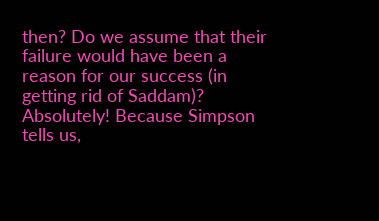then? Do we assume that their failure would have been a reason for our success (in getting rid of Saddam)? Absolutely! Because Simpson tells us,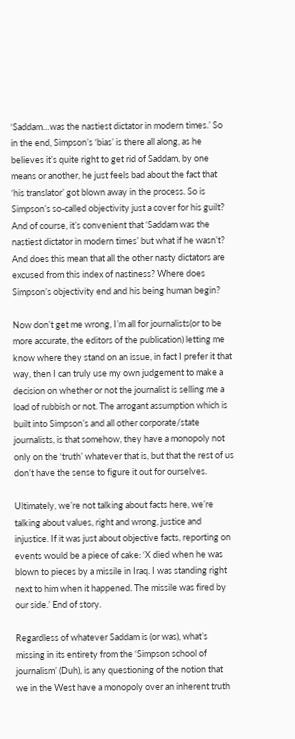‘Saddam…was the nastiest dictator in modern times.’ So in the end, Simpson’s ‘bias’ is there all along, as he believes it’s quite right to get rid of Saddam, by one means or another, he just feels bad about the fact that ‘his translator’ got blown away in the process. So is Simpson’s so-called objectivity just a cover for his guilt? And of course, it’s convenient that ‘Saddam was the nastiest dictator in modern times’ but what if he wasn’t? And does this mean that all the other nasty dictators are excused from this index of nastiness? Where does Simpson’s objectivity end and his being human begin?

Now don’t get me wrong, I’m all for journalists(or to be more accurate, the editors of the publication) letting me know where they stand on an issue, in fact I prefer it that way, then I can truly use my own judgement to make a decision on whether or not the journalist is selling me a load of rubbish or not. The arrogant assumption which is built into Simpson’s and all other corporate/state journalists, is that somehow, they have a monopoly not only on the ‘truth’ whatever that is, but that the rest of us don’t have the sense to figure it out for ourselves.

Ultimately, we’re not talking about facts here, we’re talking about values, right and wrong, justice and injustice. If it was just about objective facts, reporting on events would be a piece of cake: ‘X died when he was blown to pieces by a missile in Iraq. I was standing right next to him when it happened. The missile was fired by our side.’ End of story.

Regardless of whatever Saddam is (or was), what’s missing in its entirety from the ‘Simpson school of journalism’ (Duh), is any questioning of the notion that we in the West have a monopoly over an inherent truth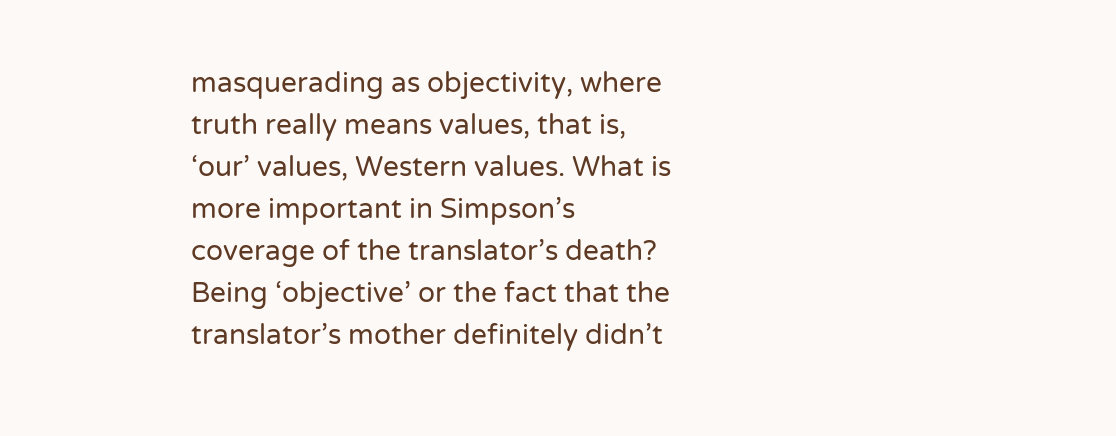masquerading as objectivity, where truth really means values, that is, ‘our’ values, Western values. What is more important in Simpson’s coverage of the translator’s death? Being ‘objective’ or the fact that the translator’s mother definitely didn’t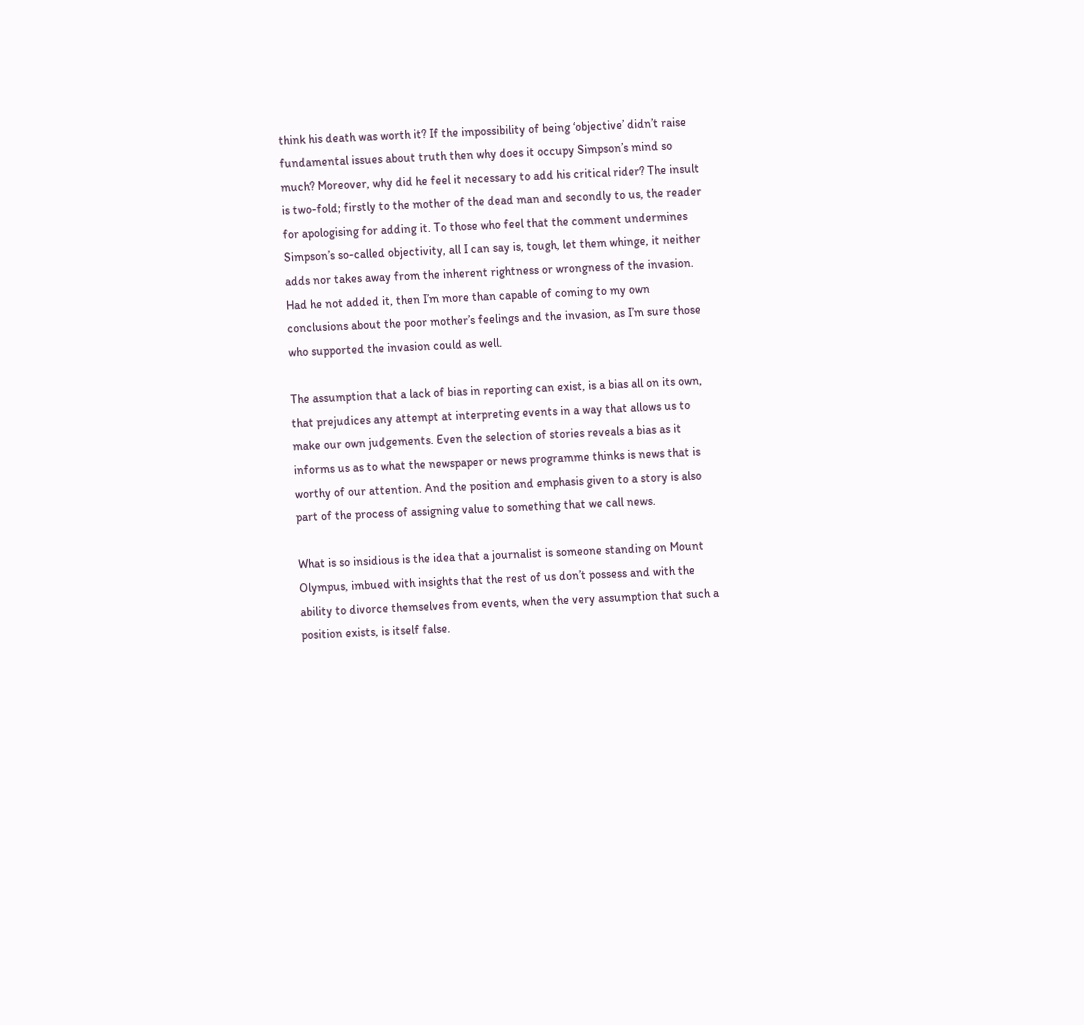think his death was worth it? If the impossibility of being ‘objective’ didn’t raise fundamental issues about truth then why does it occupy Simpson’s mind so much? Moreover, why did he feel it necessary to add his critical rider? The insult is two-fold; firstly to the mother of the dead man and secondly to us, the reader for apologising for adding it. To those who feel that the comment undermines Simpson’s so-called objectivity, all I can say is, tough, let them whinge, it neither adds nor takes away from the inherent rightness or wrongness of the invasion. Had he not added it, then I’m more than capable of coming to my own conclusions about the poor mother’s feelings and the invasion, as I’m sure those who supported the invasion could as well.

The assumption that a lack of bias in reporting can exist, is a bias all on its own, that prejudices any attempt at interpreting events in a way that allows us to make our own judgements. Even the selection of stories reveals a bias as it informs us as to what the newspaper or news programme thinks is news that is worthy of our attention. And the position and emphasis given to a story is also part of the process of assigning value to something that we call news.

What is so insidious is the idea that a journalist is someone standing on Mount Olympus, imbued with insights that the rest of us don’t possess and with the ability to divorce themselves from events, when the very assumption that such a position exists, is itself false.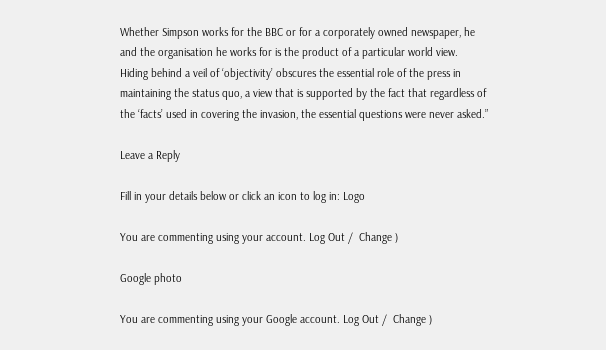Whether Simpson works for the BBC or for a corporately owned newspaper, he and the organisation he works for is the product of a particular world view. Hiding behind a veil of ‘objectivity’ obscures the essential role of the press in maintaining the status quo, a view that is supported by the fact that regardless of the ‘facts’ used in covering the invasion, the essential questions were never asked.”

Leave a Reply

Fill in your details below or click an icon to log in: Logo

You are commenting using your account. Log Out /  Change )

Google photo

You are commenting using your Google account. Log Out /  Change )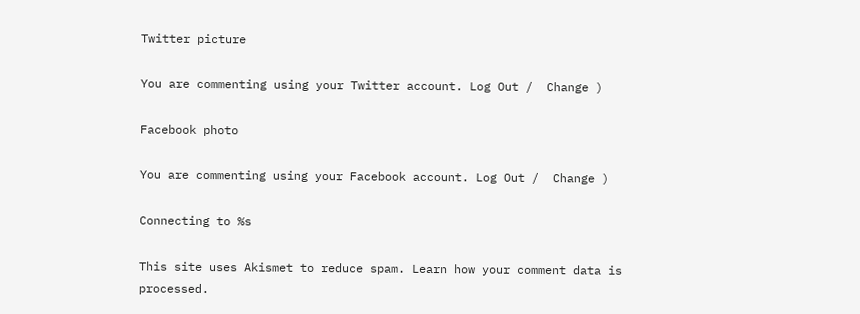Twitter picture

You are commenting using your Twitter account. Log Out /  Change )

Facebook photo

You are commenting using your Facebook account. Log Out /  Change )

Connecting to %s

This site uses Akismet to reduce spam. Learn how your comment data is processed.